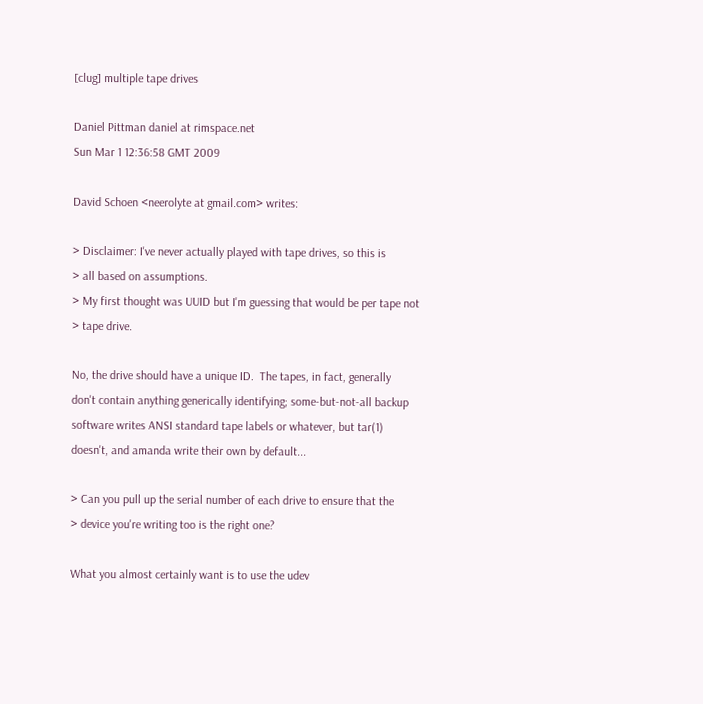[clug] multiple tape drives

Daniel Pittman daniel at rimspace.net
Sun Mar 1 12:36:58 GMT 2009

David Schoen <neerolyte at gmail.com> writes:

> Disclaimer: I've never actually played with tape drives, so this is
> all based on assumptions.
> My first thought was UUID but I'm guessing that would be per tape not
> tape drive.

No, the drive should have a unique ID.  The tapes, in fact, generally
don't contain anything generically identifying; some-but-not-all backup
software writes ANSI standard tape labels or whatever, but tar(1)
doesn't, and amanda write their own by default...

> Can you pull up the serial number of each drive to ensure that the
> device you're writing too is the right one?

What you almost certainly want is to use the udev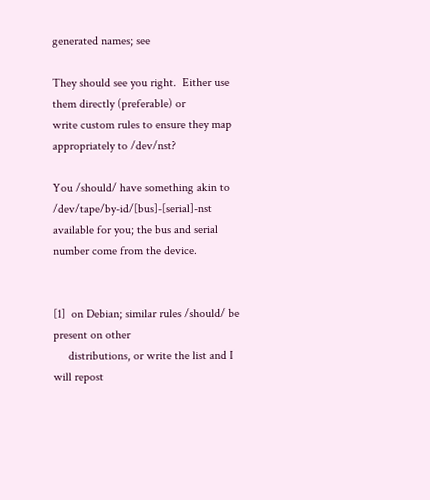generated names; see

They should see you right.  Either use them directly (preferable) or
write custom rules to ensure they map appropriately to /dev/nst?

You /should/ have something akin to /dev/tape/by-id/[bus]-[serial]-nst
available for you; the bus and serial number come from the device.


[1]  on Debian; similar rules /should/ be present on other
     distributions, or write the list and I will repost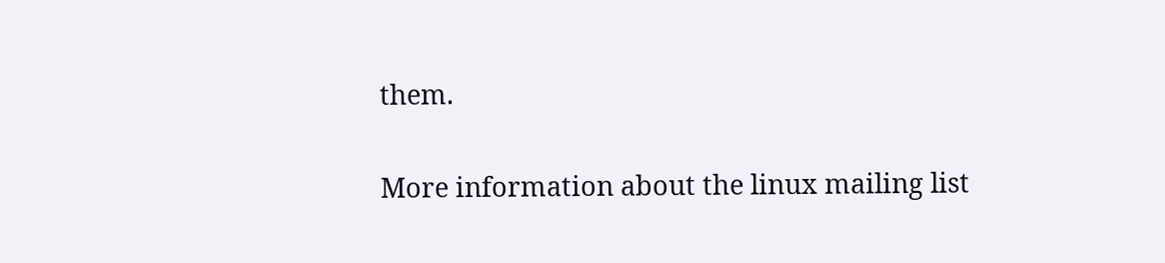them.

More information about the linux mailing list